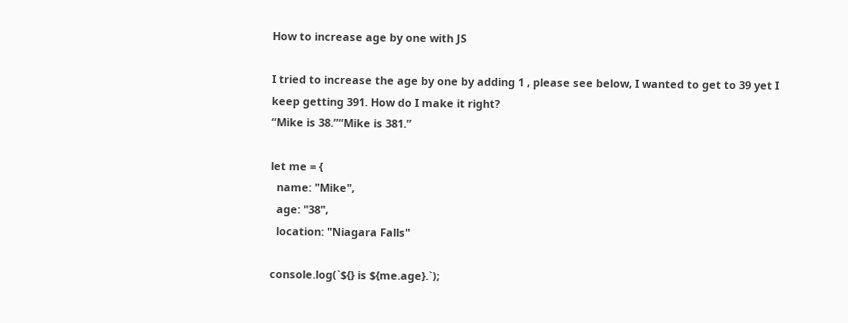How to increase age by one with JS

I tried to increase the age by one by adding 1 , please see below, I wanted to get to 39 yet I keep getting 391. How do I make it right?
“Mike is 38.”“Mike is 381.”

let me = {
  name: "Mike",
  age: "38",
  location: "Niagara Falls"

console.log(`${} is ${me.age}.`);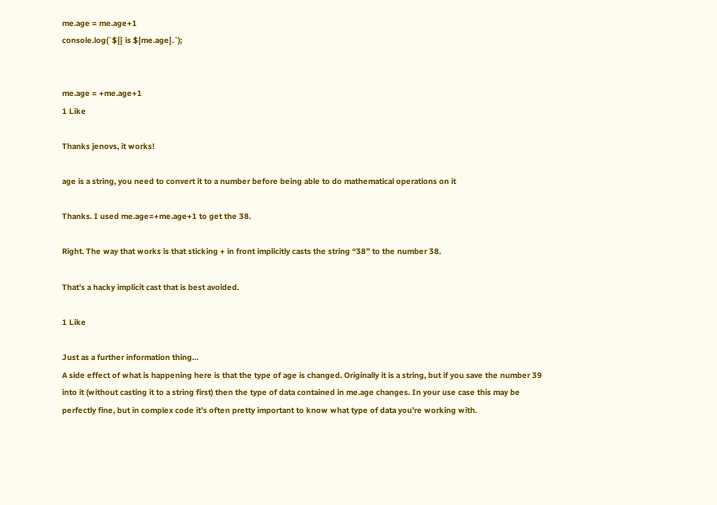me.age = me.age+1
console.log(`${} is ${me.age}.`);


me.age = +me.age+1
1 Like

Thanks jenovs, it works!

age is a string, you need to convert it to a number before being able to do mathematical operations on it

Thanks. I used me.age=+me.age+1 to get the 38.

Right. The way that works is that sticking + in front implicitly casts the string “38” to the number 38.

That’s a hacky implicit cast that is best avoided.

1 Like

Just as a further information thing…
A side effect of what is happening here is that the type of age is changed. Originally it is a string, but if you save the number 39 into it (without casting it to a string first) then the type of data contained in me.age changes. In your use case this may be perfectly fine, but in complex code it’s often pretty important to know what type of data you’re working with.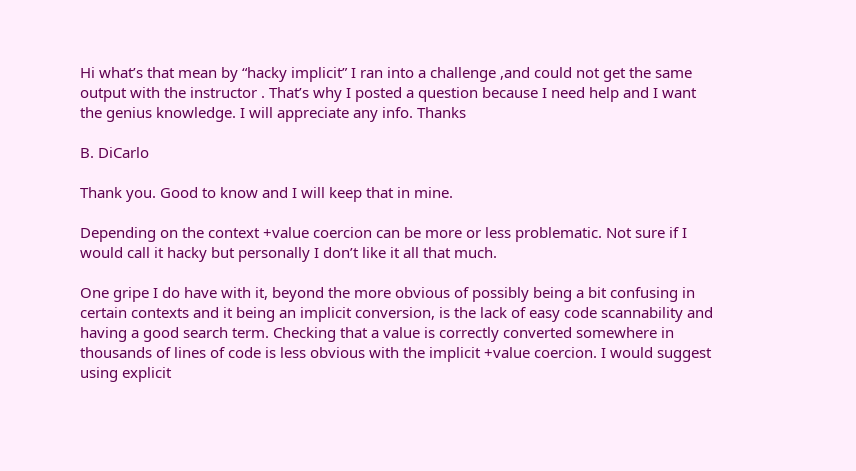Hi what’s that mean by “hacky implicit” I ran into a challenge ,and could not get the same output with the instructor . That’s why I posted a question because I need help and I want the genius knowledge. I will appreciate any info. Thanks

B. DiCarlo

Thank you. Good to know and I will keep that in mine.

Depending on the context +value coercion can be more or less problematic. Not sure if I would call it hacky but personally I don’t like it all that much.

One gripe I do have with it, beyond the more obvious of possibly being a bit confusing in certain contexts and it being an implicit conversion, is the lack of easy code scannability and having a good search term. Checking that a value is correctly converted somewhere in thousands of lines of code is less obvious with the implicit +value coercion. I would suggest using explicit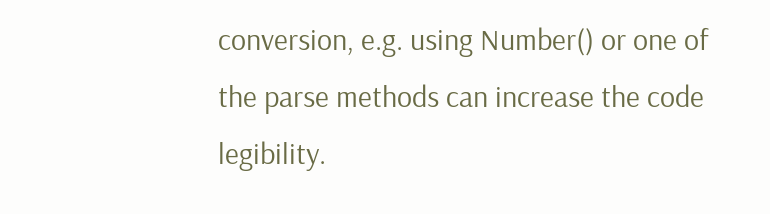conversion, e.g. using Number() or one of the parse methods can increase the code legibility.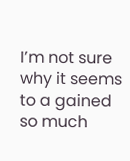I’m not sure why it seems to a gained so much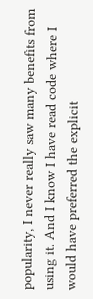popularity, I never really saw many benefits from using it. And I know I have read code where I would have preferred the explicit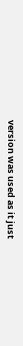version was used as it just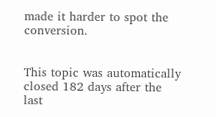made it harder to spot the conversion.


This topic was automatically closed 182 days after the last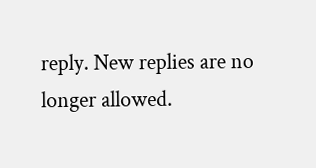reply. New replies are no longer allowed.